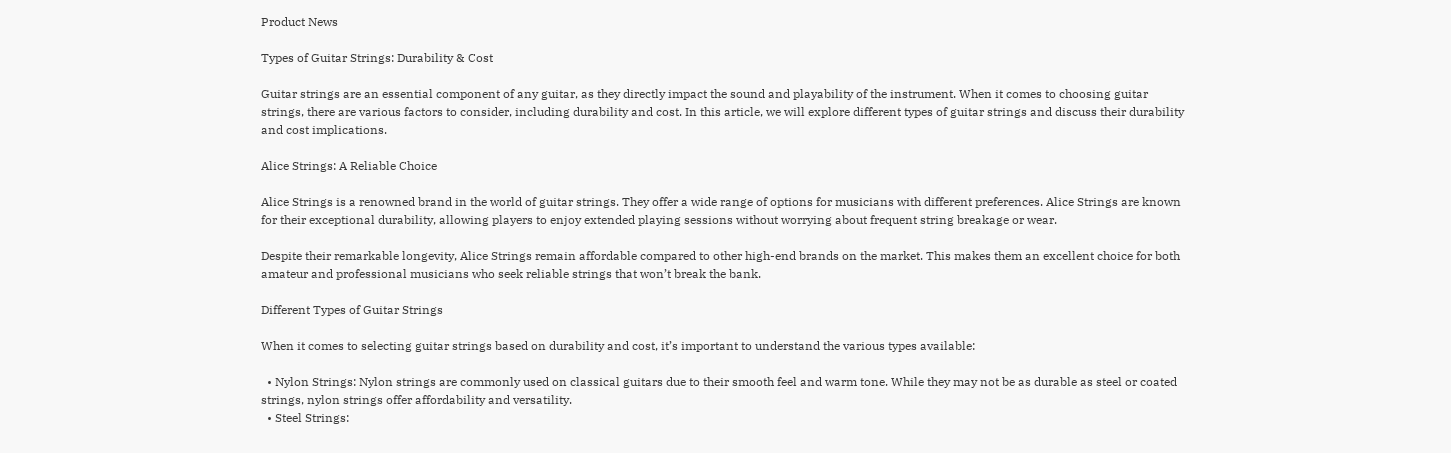Product News

Types of Guitar Strings: Durability & Cost

Guitar strings are an essential component of any guitar, as they directly impact the sound and playability of the instrument. When it comes to choosing guitar strings, there are various factors to consider, including durability and cost. In this article, we will explore different types of guitar strings and discuss their durability and cost implications.

Alice Strings: A Reliable Choice

Alice Strings is a renowned brand in the world of guitar strings. They offer a wide range of options for musicians with different preferences. Alice Strings are known for their exceptional durability, allowing players to enjoy extended playing sessions without worrying about frequent string breakage or wear.

Despite their remarkable longevity, Alice Strings remain affordable compared to other high-end brands on the market. This makes them an excellent choice for both amateur and professional musicians who seek reliable strings that won’t break the bank.

Different Types of Guitar Strings

When it comes to selecting guitar strings based on durability and cost, it’s important to understand the various types available:

  • Nylon Strings: Nylon strings are commonly used on classical guitars due to their smooth feel and warm tone. While they may not be as durable as steel or coated strings, nylon strings offer affordability and versatility.
  • Steel Strings: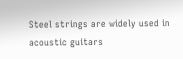Steel strings are widely used in acoustic guitars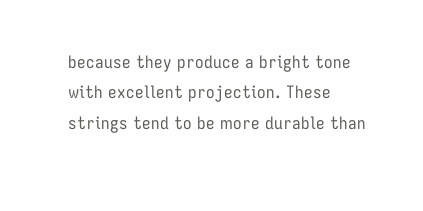because they produce a bright tone with excellent projection. These strings tend to be more durable than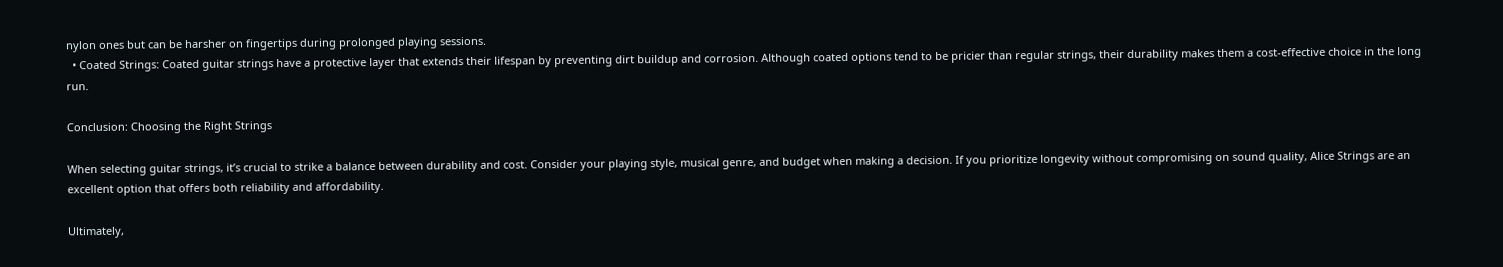nylon ones but can be harsher on fingertips during prolonged playing sessions.
  • Coated Strings: Coated guitar strings have a protective layer that extends their lifespan by preventing dirt buildup and corrosion. Although coated options tend to be pricier than regular strings, their durability makes them a cost-effective choice in the long run.

Conclusion: Choosing the Right Strings

When selecting guitar strings, it’s crucial to strike a balance between durability and cost. Consider your playing style, musical genre, and budget when making a decision. If you prioritize longevity without compromising on sound quality, Alice Strings are an excellent option that offers both reliability and affordability.

Ultimately,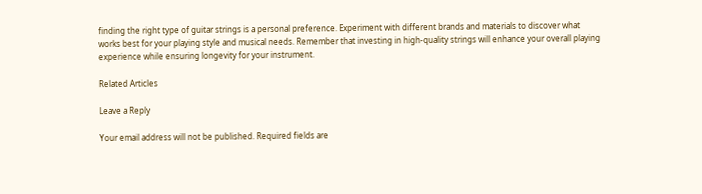finding the right type of guitar strings is a personal preference. Experiment with different brands and materials to discover what works best for your playing style and musical needs. Remember that investing in high-quality strings will enhance your overall playing experience while ensuring longevity for your instrument.

Related Articles

Leave a Reply

Your email address will not be published. Required fields are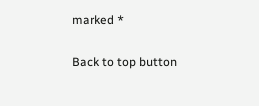marked *

Back to top button